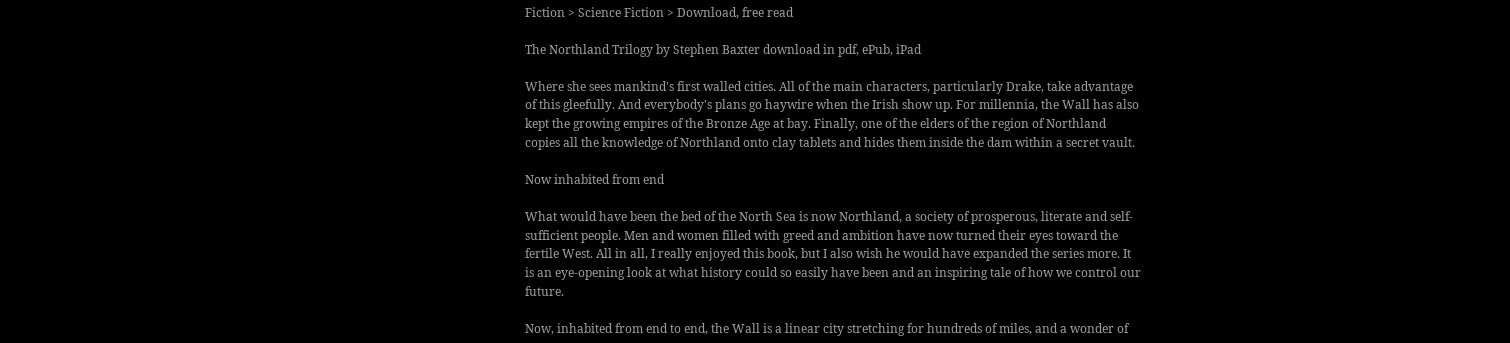Fiction > Science Fiction > Download, free read

The Northland Trilogy by Stephen Baxter download in pdf, ePub, iPad

Where she sees mankind's first walled cities. All of the main characters, particularly Drake, take advantage of this gleefully. And everybody's plans go haywire when the Irish show up. For millennia, the Wall has also kept the growing empires of the Bronze Age at bay. Finally, one of the elders of the region of Northland copies all the knowledge of Northland onto clay tablets and hides them inside the dam within a secret vault.

Now inhabited from end

What would have been the bed of the North Sea is now Northland, a society of prosperous, literate and self-sufficient people. Men and women filled with greed and ambition have now turned their eyes toward the fertile West. All in all, I really enjoyed this book, but I also wish he would have expanded the series more. It is an eye-opening look at what history could so easily have been and an inspiring tale of how we control our future.

Now, inhabited from end to end, the Wall is a linear city stretching for hundreds of miles, and a wonder of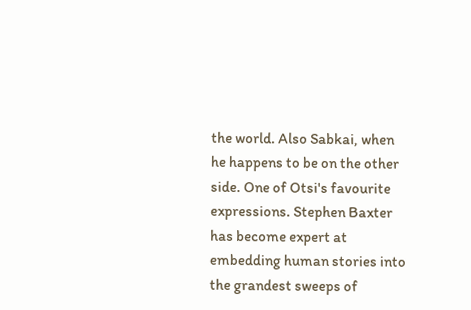the world. Also Sabkai, when he happens to be on the other side. One of Otsi's favourite expressions. Stephen Baxter has become expert at embedding human stories into the grandest sweeps of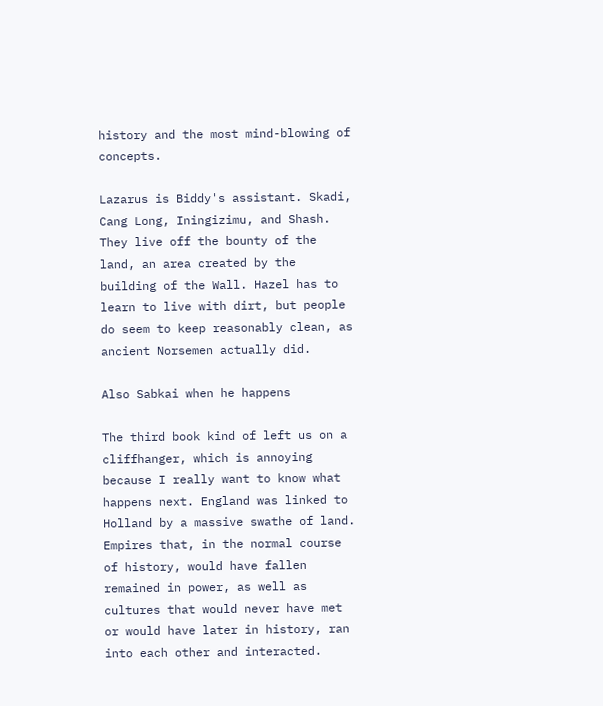history and the most mind-blowing of concepts.

Lazarus is Biddy's assistant. Skadi, Cang Long, Iningizimu, and Shash. They live off the bounty of the land, an area created by the building of the Wall. Hazel has to learn to live with dirt, but people do seem to keep reasonably clean, as ancient Norsemen actually did.

Also Sabkai when he happens

The third book kind of left us on a cliffhanger, which is annoying because I really want to know what happens next. England was linked to Holland by a massive swathe of land. Empires that, in the normal course of history, would have fallen remained in power, as well as cultures that would never have met or would have later in history, ran into each other and interacted.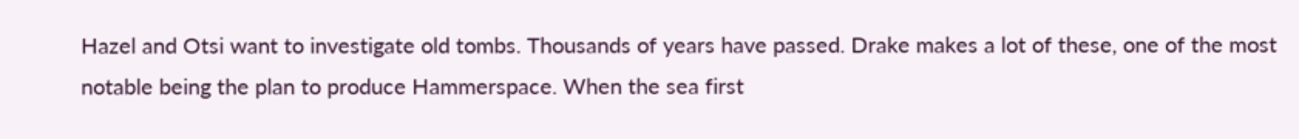Hazel and Otsi want to investigate old tombs. Thousands of years have passed. Drake makes a lot of these, one of the most notable being the plan to produce Hammerspace. When the sea first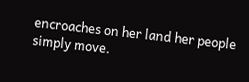encroaches on her land her people simply move.